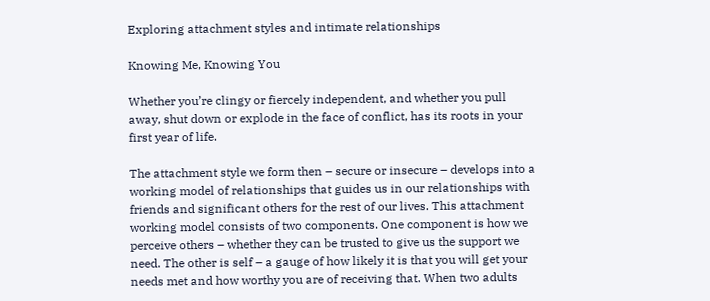Exploring attachment styles and intimate relationships

Knowing Me, Knowing You

Whether you’re clingy or fiercely independent, and whether you pull away, shut down or explode in the face of conflict, has its roots in your first year of life.

The attachment style we form then – secure or insecure – develops into a working model of relationships that guides us in our relationships with friends and significant others for the rest of our lives. This attachment working model consists of two components. One component is how we perceive others – whether they can be trusted to give us the support we need. The other is self – a gauge of how likely it is that you will get your needs met and how worthy you are of receiving that. When two adults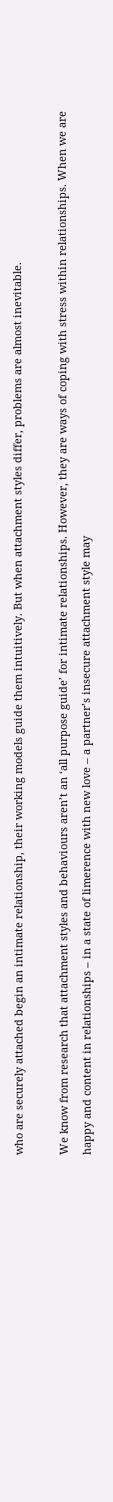who are securely attached begin an intimate relationship, their working models guide them intuitively. But when attachment styles differ, problems are almost inevitable.

We know from research that attachment styles and behaviours aren’t an ‘all purpose guide’ for intimate relationships. However, they are ways of coping with stress within relationships. When we are happy and content in relationships – in a state of limerence with new love – a partner’s insecure attachment style may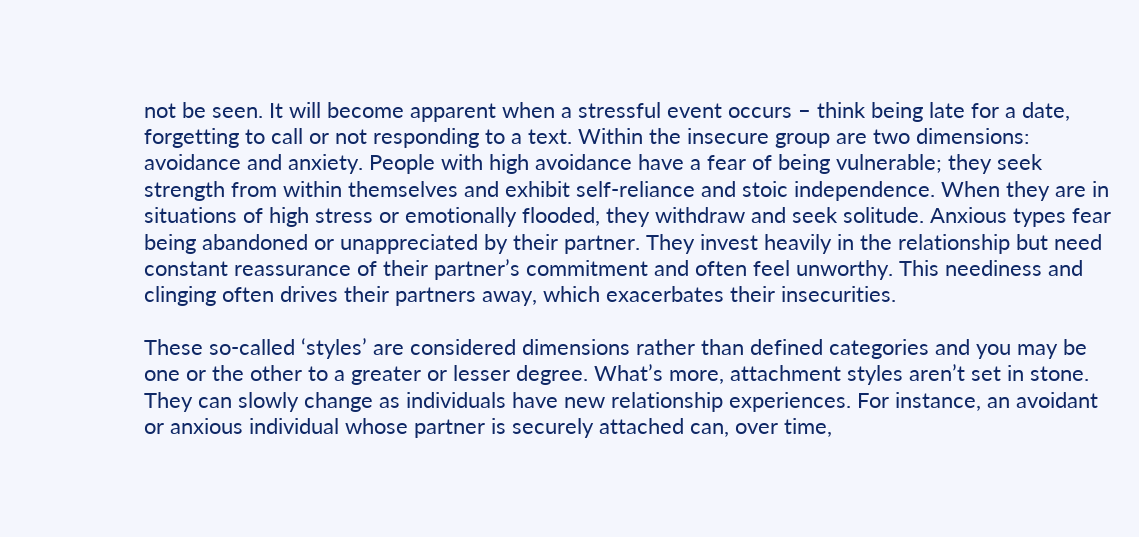not be seen. It will become apparent when a stressful event occurs – think being late for a date, forgetting to call or not responding to a text. Within the insecure group are two dimensions: avoidance and anxiety. People with high avoidance have a fear of being vulnerable; they seek strength from within themselves and exhibit self-reliance and stoic independence. When they are in situations of high stress or emotionally flooded, they withdraw and seek solitude. Anxious types fear being abandoned or unappreciated by their partner. They invest heavily in the relationship but need constant reassurance of their partner’s commitment and often feel unworthy. This neediness and clinging often drives their partners away, which exacerbates their insecurities.

These so-called ‘styles’ are considered dimensions rather than defined categories and you may be one or the other to a greater or lesser degree. What’s more, attachment styles aren’t set in stone. They can slowly change as individuals have new relationship experiences. For instance, an avoidant or anxious individual whose partner is securely attached can, over time,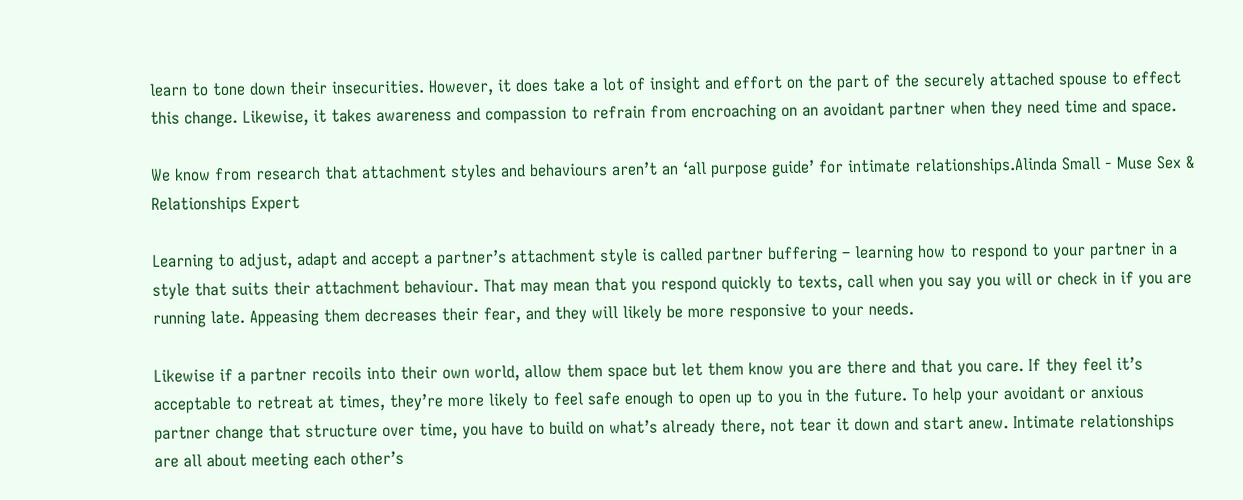learn to tone down their insecurities. However, it does take a lot of insight and effort on the part of the securely attached spouse to effect this change. Likewise, it takes awareness and compassion to refrain from encroaching on an avoidant partner when they need time and space.

We know from research that attachment styles and behaviours aren’t an ‘all purpose guide’ for intimate relationships.Alinda Small - Muse Sex & Relationships Expert

Learning to adjust, adapt and accept a partner’s attachment style is called partner buffering – learning how to respond to your partner in a style that suits their attachment behaviour. That may mean that you respond quickly to texts, call when you say you will or check in if you are running late. Appeasing them decreases their fear, and they will likely be more responsive to your needs.

Likewise if a partner recoils into their own world, allow them space but let them know you are there and that you care. If they feel it’s acceptable to retreat at times, they’re more likely to feel safe enough to open up to you in the future. To help your avoidant or anxious partner change that structure over time, you have to build on what’s already there, not tear it down and start anew. Intimate relationships are all about meeting each other’s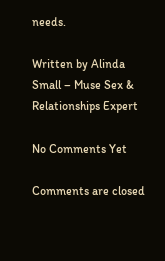needs.

Written by Alinda Small – Muse Sex & Relationships Expert

No Comments Yet

Comments are closed